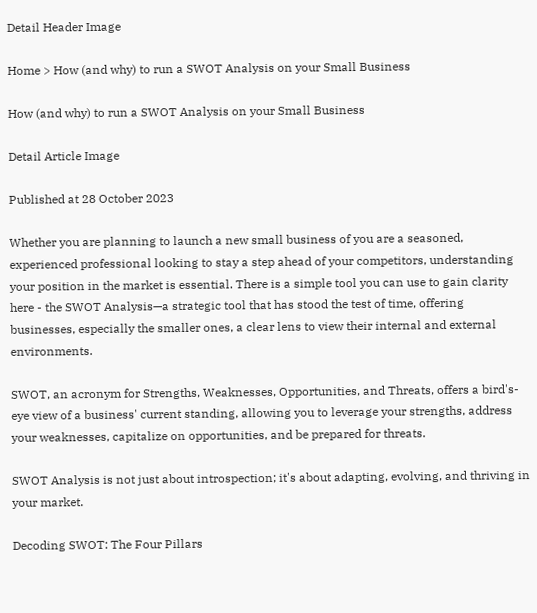Detail Header Image

Home > How (and why) to run a SWOT Analysis on your Small Business

How (and why) to run a SWOT Analysis on your Small Business

Detail Article Image

Published at 28 October 2023

Whether you are planning to launch a new small business of you are a seasoned, experienced professional looking to stay a step ahead of your competitors, understanding your position in the market is essential. There is a simple tool you can use to gain clarity here - the SWOT Analysis—a strategic tool that has stood the test of time, offering businesses, especially the smaller ones, a clear lens to view their internal and external environments.

SWOT, an acronym for Strengths, Weaknesses, Opportunities, and Threats, offers a bird's-eye view of a business' current standing, allowing you to leverage your strengths, address your weaknesses, capitalize on opportunities, and be prepared for threats.

SWOT Analysis is not just about introspection; it's about adapting, evolving, and thriving in your market.

Decoding SWOT: The Four Pillars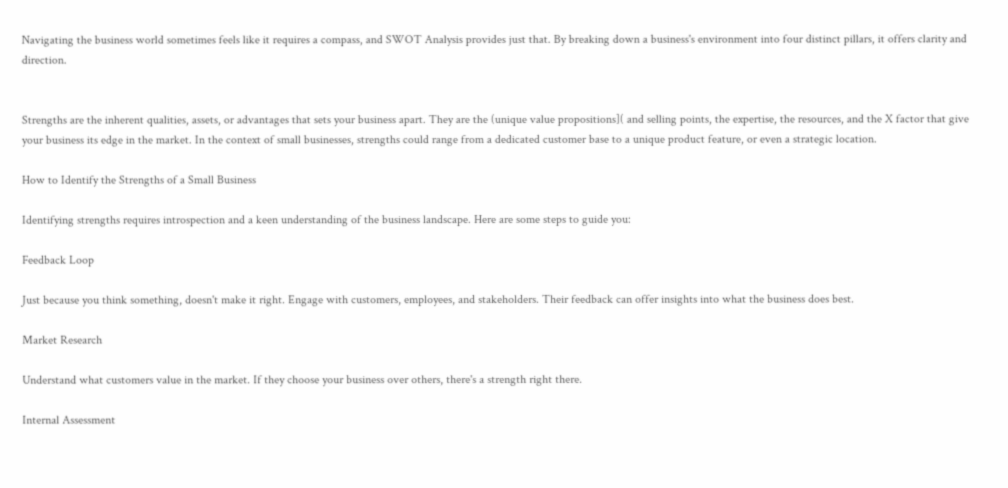Navigating the business world sometimes feels like it requires a compass, and SWOT Analysis provides just that. By breaking down a business's environment into four distinct pillars, it offers clarity and direction.


Strengths are the inherent qualities, assets, or advantages that sets your business apart. They are the (unique value propositions]( and selling points, the expertise, the resources, and the X factor that give your business its edge in the market. In the context of small businesses, strengths could range from a dedicated customer base to a unique product feature, or even a strategic location.

How to Identify the Strengths of a Small Business

Identifying strengths requires introspection and a keen understanding of the business landscape. Here are some steps to guide you:

Feedback Loop

Just because you think something, doesn't make it right. Engage with customers, employees, and stakeholders. Their feedback can offer insights into what the business does best.

Market Research

Understand what customers value in the market. If they choose your business over others, there's a strength right there.

Internal Assessment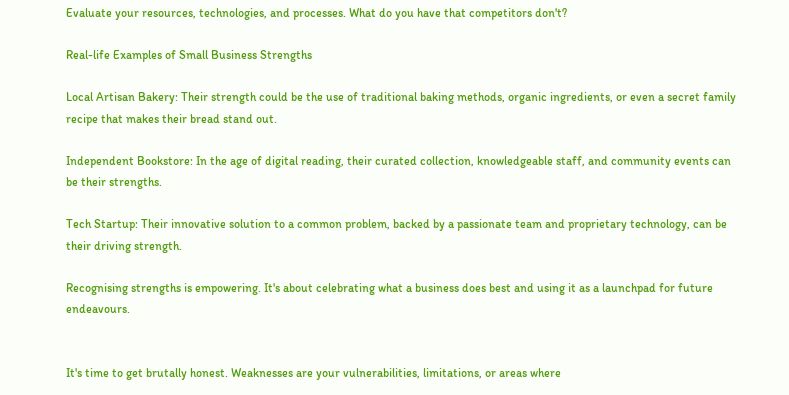Evaluate your resources, technologies, and processes. What do you have that competitors don't?

Real-life Examples of Small Business Strengths

Local Artisan Bakery: Their strength could be the use of traditional baking methods, organic ingredients, or even a secret family recipe that makes their bread stand out.

Independent Bookstore: In the age of digital reading, their curated collection, knowledgeable staff, and community events can be their strengths.

Tech Startup: Their innovative solution to a common problem, backed by a passionate team and proprietary technology, can be their driving strength.

Recognising strengths is empowering. It's about celebrating what a business does best and using it as a launchpad for future endeavours.


It's time to get brutally honest. Weaknesses are your vulnerabilities, limitations, or areas where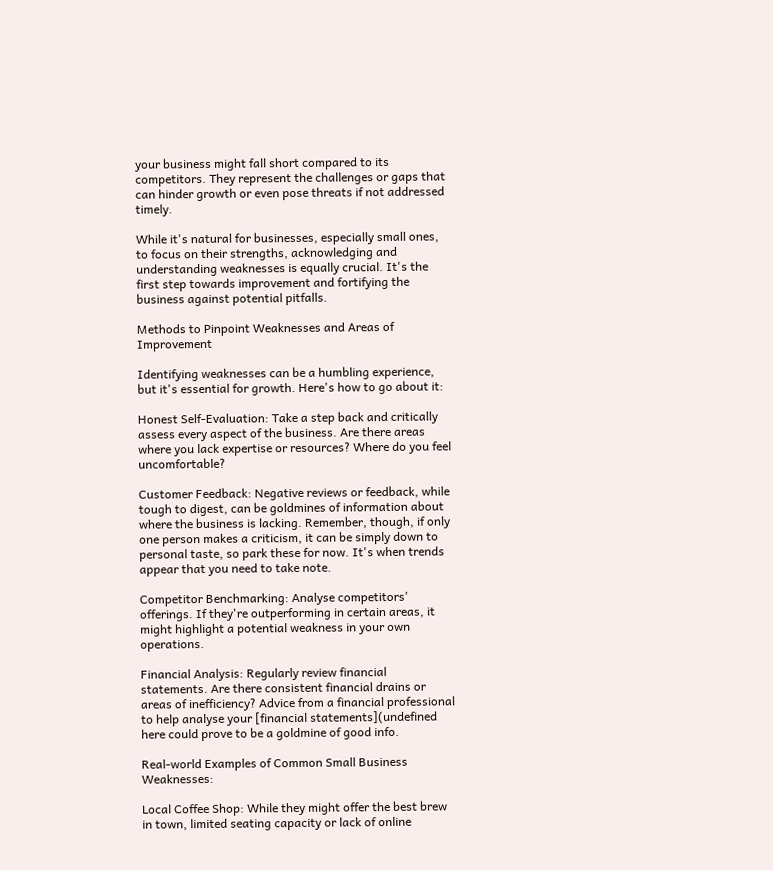your business might fall short compared to its competitors. They represent the challenges or gaps that can hinder growth or even pose threats if not addressed timely.

While it's natural for businesses, especially small ones, to focus on their strengths, acknowledging and understanding weaknesses is equally crucial. It's the first step towards improvement and fortifying the business against potential pitfalls.

Methods to Pinpoint Weaknesses and Areas of Improvement

Identifying weaknesses can be a humbling experience, but it's essential for growth. Here's how to go about it:

Honest Self-Evaluation: Take a step back and critically assess every aspect of the business. Are there areas where you lack expertise or resources? Where do you feel uncomfortable?

Customer Feedback: Negative reviews or feedback, while tough to digest, can be goldmines of information about where the business is lacking. Remember, though, if only one person makes a criticism, it can be simply down to personal taste, so park these for now. It's when trends appear that you need to take note.

Competitor Benchmarking: Analyse competitors' offerings. If they're outperforming in certain areas, it might highlight a potential weakness in your own operations.

Financial Analysis: Regularly review financial statements. Are there consistent financial drains or areas of inefficiency? Advice from a financial professional to help analyse your [financial statements](undefined here could prove to be a goldmine of good info.

Real-world Examples of Common Small Business Weaknesses:

Local Coffee Shop: While they might offer the best brew in town, limited seating capacity or lack of online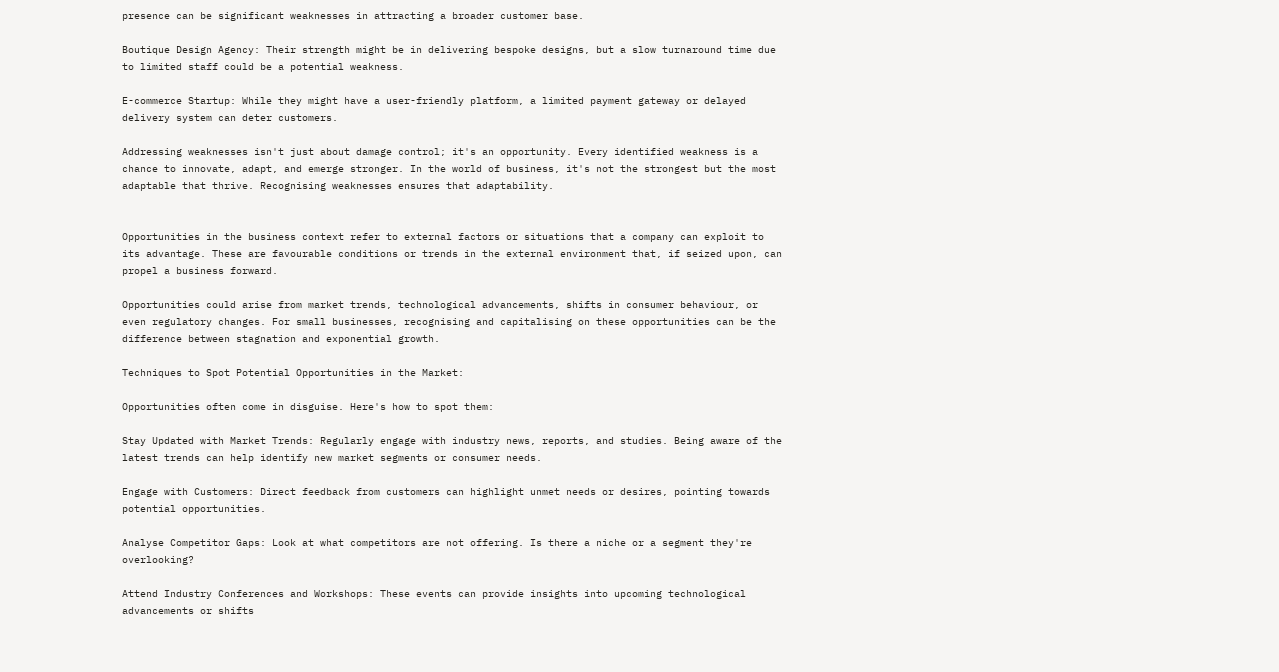presence can be significant weaknesses in attracting a broader customer base.

Boutique Design Agency: Their strength might be in delivering bespoke designs, but a slow turnaround time due to limited staff could be a potential weakness.

E-commerce Startup: While they might have a user-friendly platform, a limited payment gateway or delayed delivery system can deter customers.

Addressing weaknesses isn't just about damage control; it's an opportunity. Every identified weakness is a chance to innovate, adapt, and emerge stronger. In the world of business, it's not the strongest but the most adaptable that thrive. Recognising weaknesses ensures that adaptability.


Opportunities in the business context refer to external factors or situations that a company can exploit to its advantage. These are favourable conditions or trends in the external environment that, if seized upon, can propel a business forward.

Opportunities could arise from market trends, technological advancements, shifts in consumer behaviour, or even regulatory changes. For small businesses, recognising and capitalising on these opportunities can be the difference between stagnation and exponential growth.

Techniques to Spot Potential Opportunities in the Market:

Opportunities often come in disguise. Here's how to spot them:

Stay Updated with Market Trends: Regularly engage with industry news, reports, and studies. Being aware of the latest trends can help identify new market segments or consumer needs.

Engage with Customers: Direct feedback from customers can highlight unmet needs or desires, pointing towards potential opportunities.

Analyse Competitor Gaps: Look at what competitors are not offering. Is there a niche or a segment they're overlooking?

Attend Industry Conferences and Workshops: These events can provide insights into upcoming technological advancements or shifts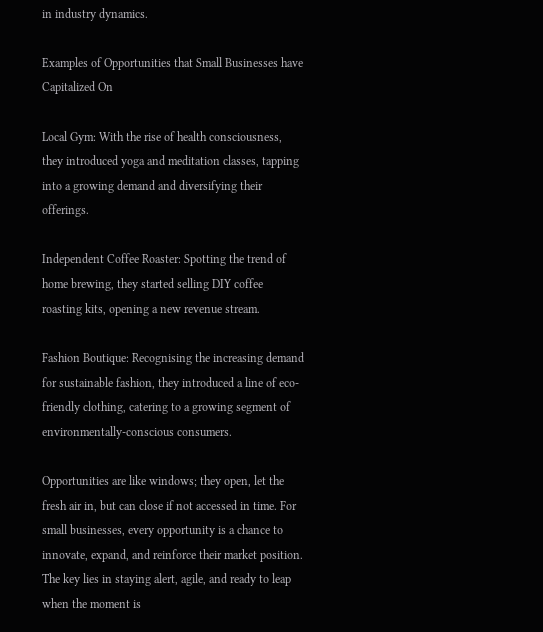in industry dynamics.

Examples of Opportunities that Small Businesses have Capitalized On

Local Gym: With the rise of health consciousness, they introduced yoga and meditation classes, tapping into a growing demand and diversifying their offerings.

Independent Coffee Roaster: Spotting the trend of home brewing, they started selling DIY coffee roasting kits, opening a new revenue stream.

Fashion Boutique: Recognising the increasing demand for sustainable fashion, they introduced a line of eco-friendly clothing, catering to a growing segment of environmentally-conscious consumers.

Opportunities are like windows; they open, let the fresh air in, but can close if not accessed in time. For small businesses, every opportunity is a chance to innovate, expand, and reinforce their market position. The key lies in staying alert, agile, and ready to leap when the moment is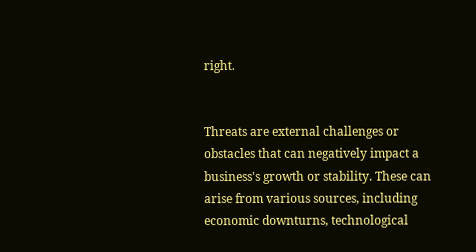right.


Threats are external challenges or obstacles that can negatively impact a business's growth or stability. These can arise from various sources, including economic downturns, technological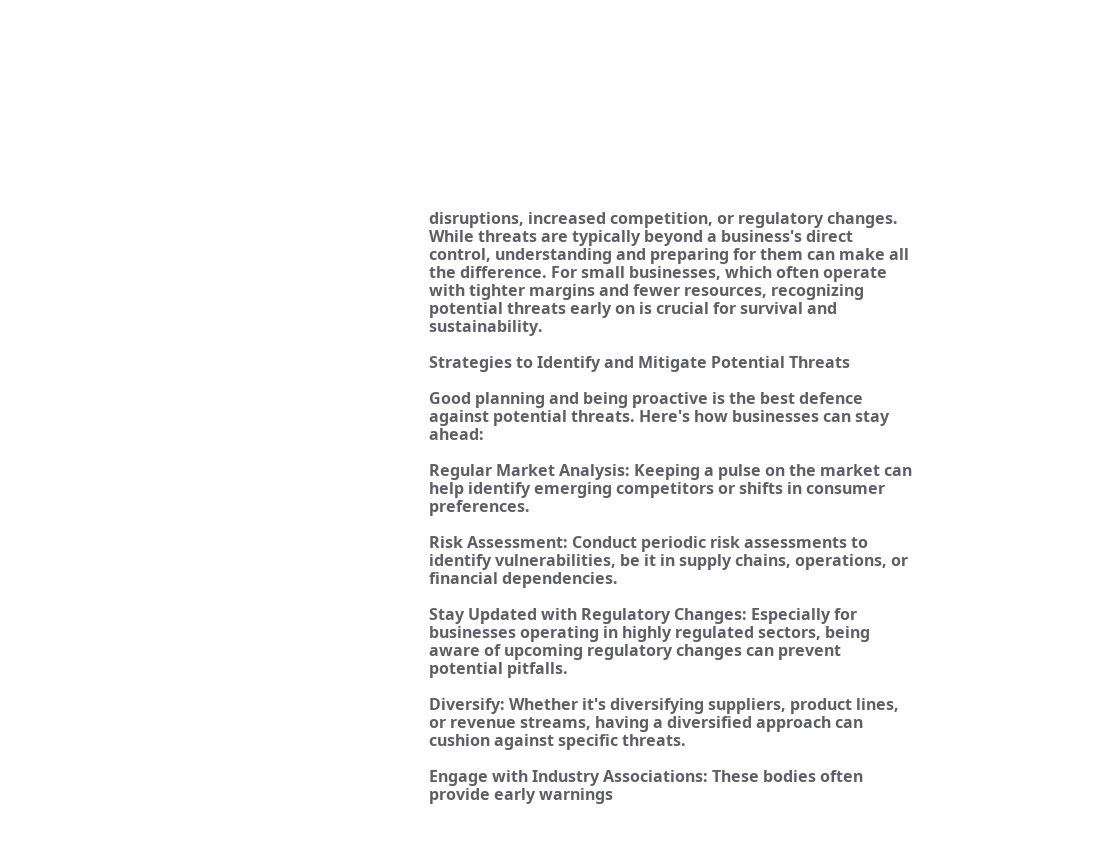disruptions, increased competition, or regulatory changes. While threats are typically beyond a business's direct control, understanding and preparing for them can make all the difference. For small businesses, which often operate with tighter margins and fewer resources, recognizing potential threats early on is crucial for survival and sustainability.

Strategies to Identify and Mitigate Potential Threats

Good planning and being proactive is the best defence against potential threats. Here's how businesses can stay ahead:

Regular Market Analysis: Keeping a pulse on the market can help identify emerging competitors or shifts in consumer preferences.

Risk Assessment: Conduct periodic risk assessments to identify vulnerabilities, be it in supply chains, operations, or financial dependencies.

Stay Updated with Regulatory Changes: Especially for businesses operating in highly regulated sectors, being aware of upcoming regulatory changes can prevent potential pitfalls.

Diversify: Whether it's diversifying suppliers, product lines, or revenue streams, having a diversified approach can cushion against specific threats.

Engage with Industry Associations: These bodies often provide early warnings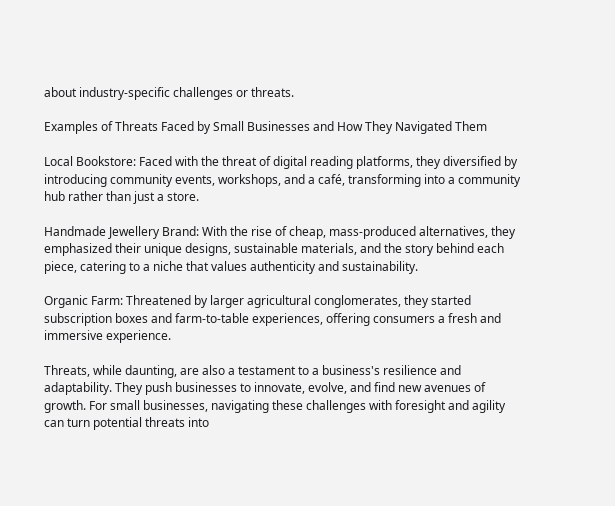about industry-specific challenges or threats.

Examples of Threats Faced by Small Businesses and How They Navigated Them

Local Bookstore: Faced with the threat of digital reading platforms, they diversified by introducing community events, workshops, and a café, transforming into a community hub rather than just a store.

Handmade Jewellery Brand: With the rise of cheap, mass-produced alternatives, they emphasized their unique designs, sustainable materials, and the story behind each piece, catering to a niche that values authenticity and sustainability.

Organic Farm: Threatened by larger agricultural conglomerates, they started subscription boxes and farm-to-table experiences, offering consumers a fresh and immersive experience.

Threats, while daunting, are also a testament to a business's resilience and adaptability. They push businesses to innovate, evolve, and find new avenues of growth. For small businesses, navigating these challenges with foresight and agility can turn potential threats into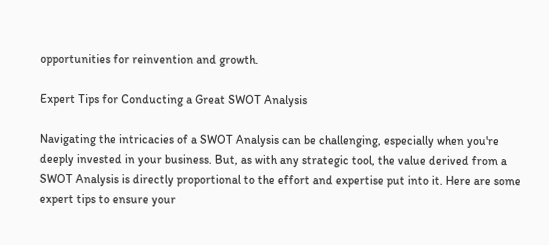opportunities for reinvention and growth.

Expert Tips for Conducting a Great SWOT Analysis

Navigating the intricacies of a SWOT Analysis can be challenging, especially when you're deeply invested in your business. But, as with any strategic tool, the value derived from a SWOT Analysis is directly proportional to the effort and expertise put into it. Here are some expert tips to ensure your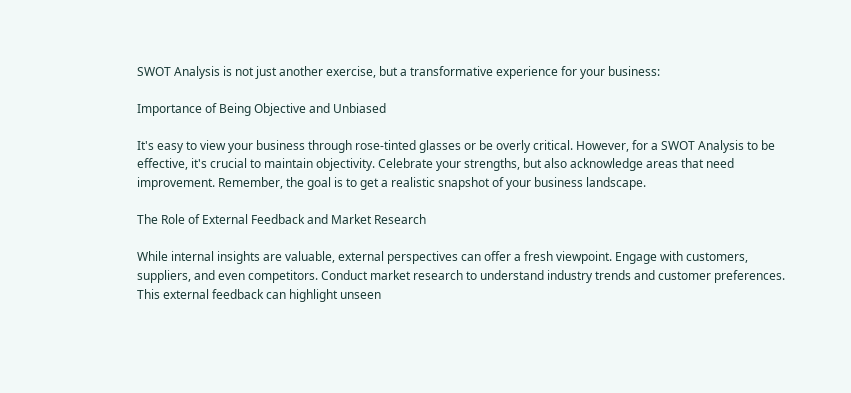SWOT Analysis is not just another exercise, but a transformative experience for your business:

Importance of Being Objective and Unbiased

It's easy to view your business through rose-tinted glasses or be overly critical. However, for a SWOT Analysis to be effective, it's crucial to maintain objectivity. Celebrate your strengths, but also acknowledge areas that need improvement. Remember, the goal is to get a realistic snapshot of your business landscape.

The Role of External Feedback and Market Research

While internal insights are valuable, external perspectives can offer a fresh viewpoint. Engage with customers, suppliers, and even competitors. Conduct market research to understand industry trends and customer preferences. This external feedback can highlight unseen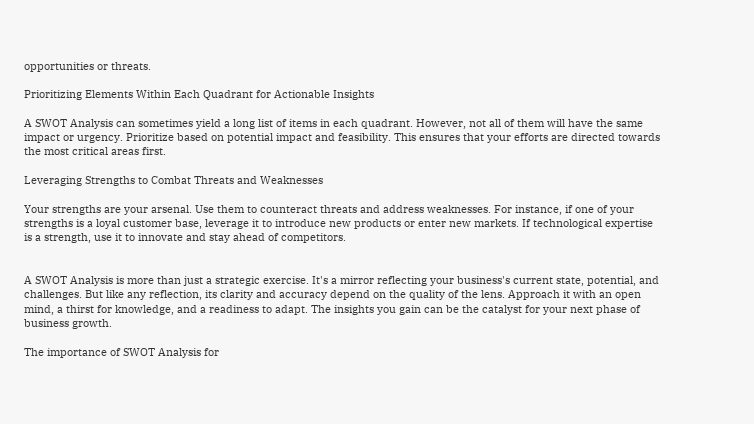opportunities or threats.

Prioritizing Elements Within Each Quadrant for Actionable Insights

A SWOT Analysis can sometimes yield a long list of items in each quadrant. However, not all of them will have the same impact or urgency. Prioritize based on potential impact and feasibility. This ensures that your efforts are directed towards the most critical areas first.

Leveraging Strengths to Combat Threats and Weaknesses

Your strengths are your arsenal. Use them to counteract threats and address weaknesses. For instance, if one of your strengths is a loyal customer base, leverage it to introduce new products or enter new markets. If technological expertise is a strength, use it to innovate and stay ahead of competitors.


A SWOT Analysis is more than just a strategic exercise. It's a mirror reflecting your business's current state, potential, and challenges. But like any reflection, its clarity and accuracy depend on the quality of the lens. Approach it with an open mind, a thirst for knowledge, and a readiness to adapt. The insights you gain can be the catalyst for your next phase of business growth.

The importance of SWOT Analysis for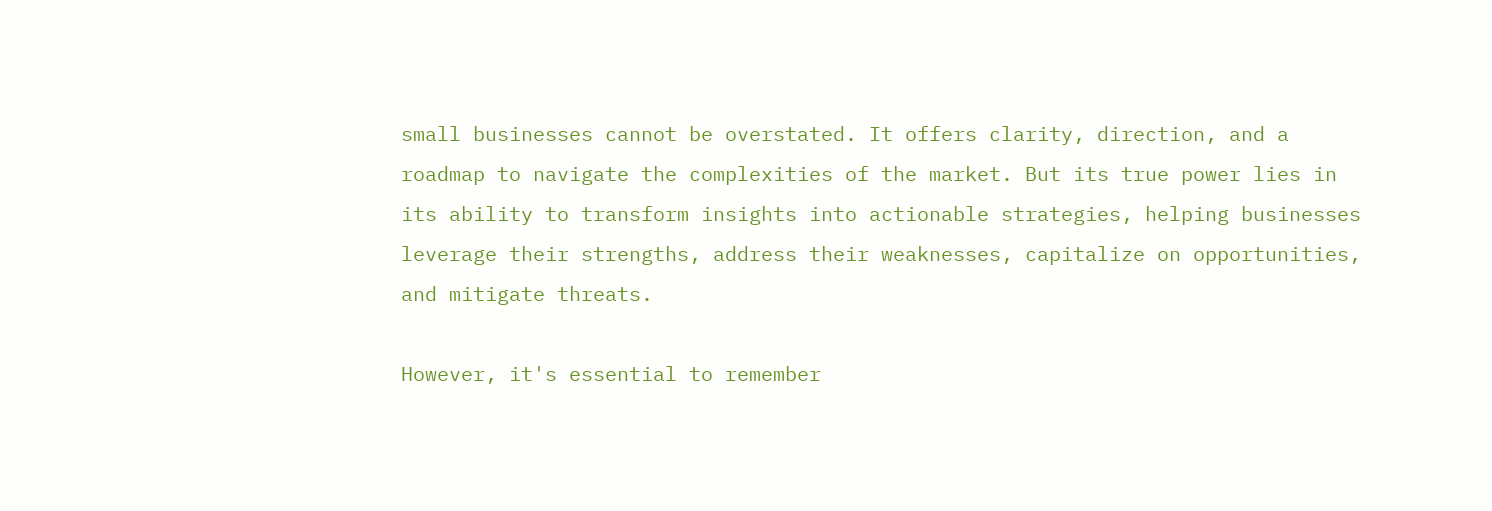small businesses cannot be overstated. It offers clarity, direction, and a roadmap to navigate the complexities of the market. But its true power lies in its ability to transform insights into actionable strategies, helping businesses leverage their strengths, address their weaknesses, capitalize on opportunities, and mitigate threats.

However, it's essential to remember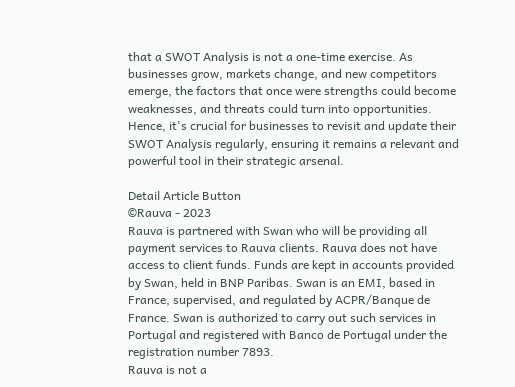that a SWOT Analysis is not a one-time exercise. As businesses grow, markets change, and new competitors emerge, the factors that once were strengths could become weaknesses, and threats could turn into opportunities. Hence, it's crucial for businesses to revisit and update their SWOT Analysis regularly, ensuring it remains a relevant and powerful tool in their strategic arsenal.

Detail Article Button
©Rauva - 2023
Rauva is partnered with Swan who will be providing all payment services to Rauva clients. Rauva does not have access to client funds. Funds are kept in accounts provided by Swan, held in BNP Paribas. Swan is an EMI, based in France, supervised, and regulated by ACPR/Banque de France. Swan is authorized to carry out such services in Portugal and registered with Banco de Portugal under the registration number 7893.
Rauva is not a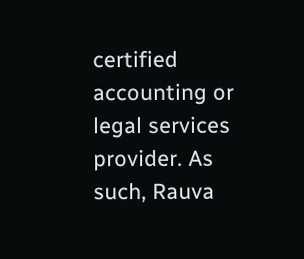certified accounting or legal services provider. As such, Rauva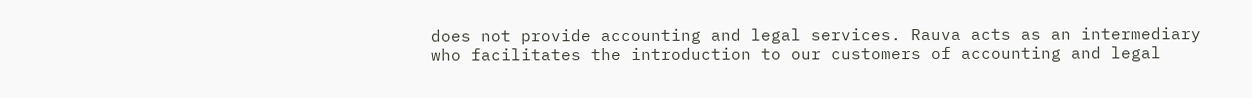does not provide accounting and legal services. Rauva acts as an intermediary who facilitates the introduction to our customers of accounting and legal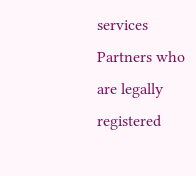services Partners who are legally registered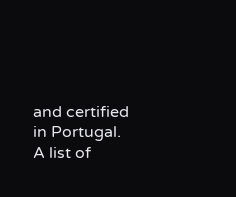and certified in Portugal. A list of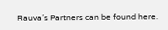Rauva’s Partners can be found here.